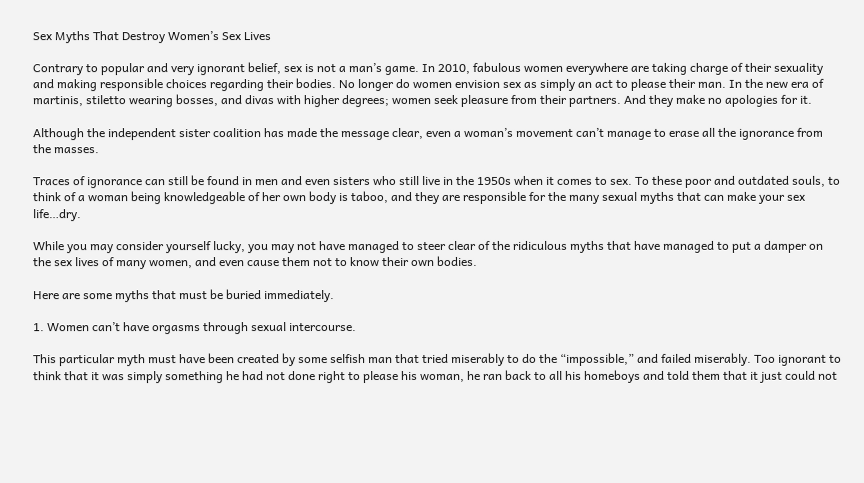Sex Myths That Destroy Women’s Sex Lives

Contrary to popular and very ignorant belief, sex is not a man’s game. In 2010, fabulous women everywhere are taking charge of their sexuality and making responsible choices regarding their bodies. No longer do women envision sex as simply an act to please their man. In the new era of martinis, stiletto wearing bosses, and divas with higher degrees; women seek pleasure from their partners. And they make no apologies for it.

Although the independent sister coalition has made the message clear, even a woman’s movement can’t manage to erase all the ignorance from the masses.

Traces of ignorance can still be found in men and even sisters who still live in the 1950s when it comes to sex. To these poor and outdated souls, to think of a woman being knowledgeable of her own body is taboo, and they are responsible for the many sexual myths that can make your sex life…dry.

While you may consider yourself lucky, you may not have managed to steer clear of the ridiculous myths that have managed to put a damper on the sex lives of many women, and even cause them not to know their own bodies.

Here are some myths that must be buried immediately.

1. Women can’t have orgasms through sexual intercourse.

This particular myth must have been created by some selfish man that tried miserably to do the “impossible,” and failed miserably. Too ignorant to think that it was simply something he had not done right to please his woman, he ran back to all his homeboys and told them that it just could not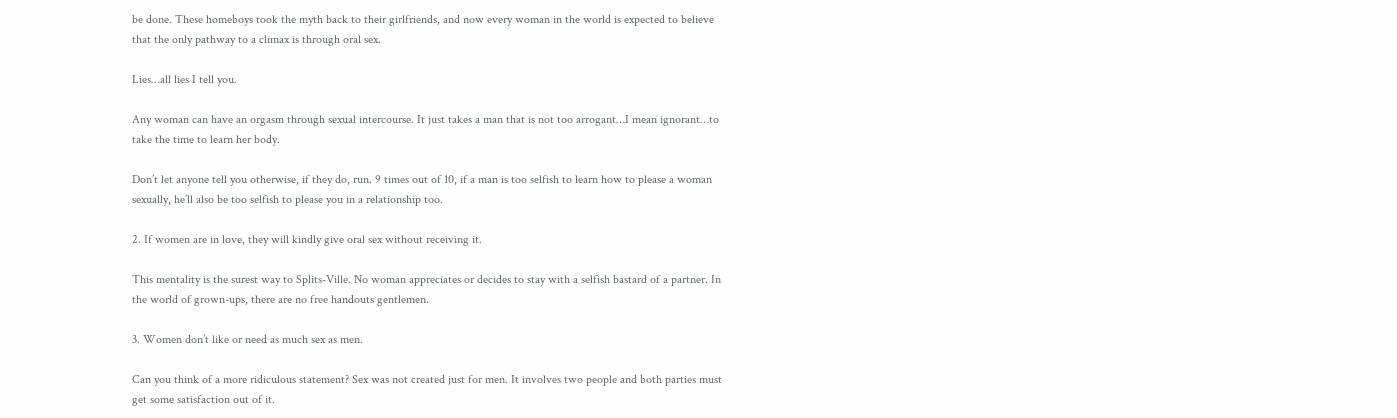be done. These homeboys took the myth back to their girlfriends, and now every woman in the world is expected to believe that the only pathway to a climax is through oral sex.

Lies…all lies I tell you.

Any woman can have an orgasm through sexual intercourse. It just takes a man that is not too arrogant…I mean ignorant…to take the time to learn her body.

Don’t let anyone tell you otherwise, if they do, run. 9 times out of 10, if a man is too selfish to learn how to please a woman sexually, he’ll also be too selfish to please you in a relationship too.

2. If women are in love, they will kindly give oral sex without receiving it.

This mentality is the surest way to Splits-Ville. No woman appreciates or decides to stay with a selfish bastard of a partner. In the world of grown-ups, there are no free handouts gentlemen.

3. Women don’t like or need as much sex as men.

Can you think of a more ridiculous statement? Sex was not created just for men. It involves two people and both parties must get some satisfaction out of it.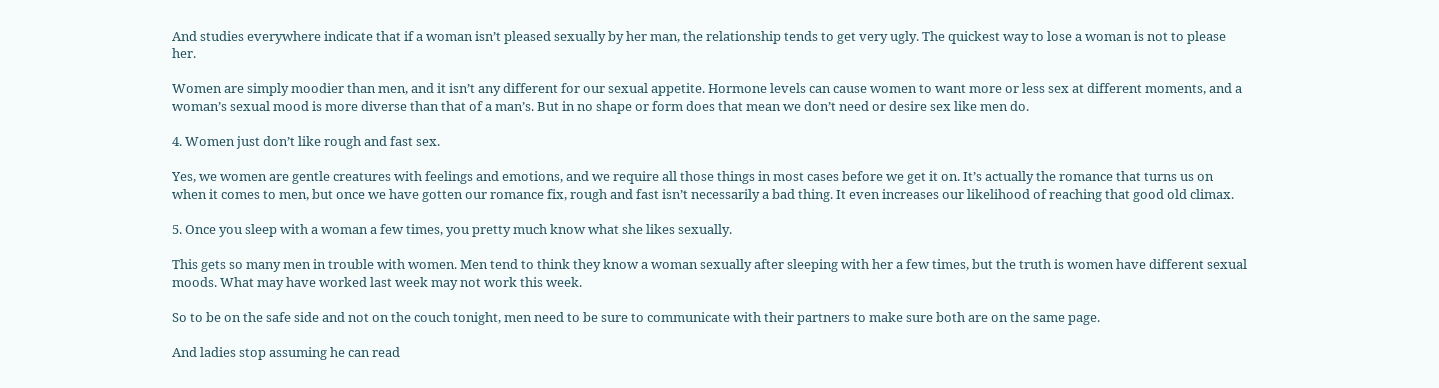And studies everywhere indicate that if a woman isn’t pleased sexually by her man, the relationship tends to get very ugly. The quickest way to lose a woman is not to please her.

Women are simply moodier than men, and it isn’t any different for our sexual appetite. Hormone levels can cause women to want more or less sex at different moments, and a woman’s sexual mood is more diverse than that of a man’s. But in no shape or form does that mean we don’t need or desire sex like men do.

4. Women just don’t like rough and fast sex.

Yes, we women are gentle creatures with feelings and emotions, and we require all those things in most cases before we get it on. It’s actually the romance that turns us on when it comes to men, but once we have gotten our romance fix, rough and fast isn’t necessarily a bad thing. It even increases our likelihood of reaching that good old climax.

5. Once you sleep with a woman a few times, you pretty much know what she likes sexually.

This gets so many men in trouble with women. Men tend to think they know a woman sexually after sleeping with her a few times, but the truth is women have different sexual moods. What may have worked last week may not work this week.

So to be on the safe side and not on the couch tonight, men need to be sure to communicate with their partners to make sure both are on the same page.

And ladies stop assuming he can read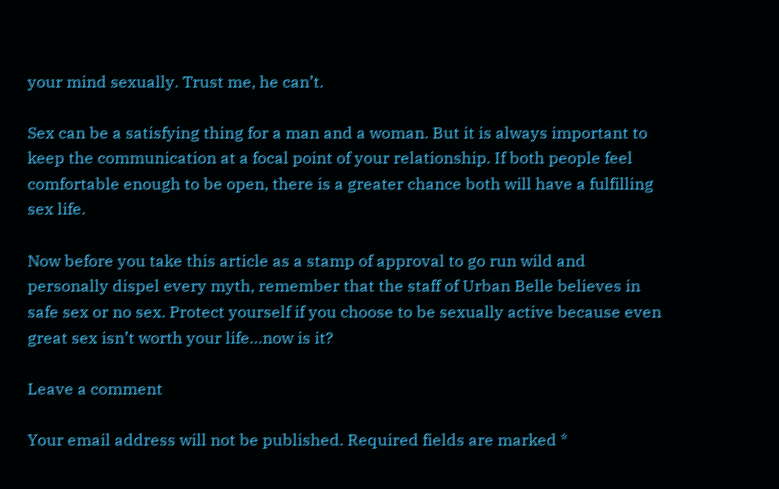your mind sexually. Trust me, he can’t.

Sex can be a satisfying thing for a man and a woman. But it is always important to keep the communication at a focal point of your relationship. If both people feel comfortable enough to be open, there is a greater chance both will have a fulfilling sex life.

Now before you take this article as a stamp of approval to go run wild and personally dispel every myth, remember that the staff of Urban Belle believes in safe sex or no sex. Protect yourself if you choose to be sexually active because even great sex isn’t worth your life…now is it?

Leave a comment

Your email address will not be published. Required fields are marked *